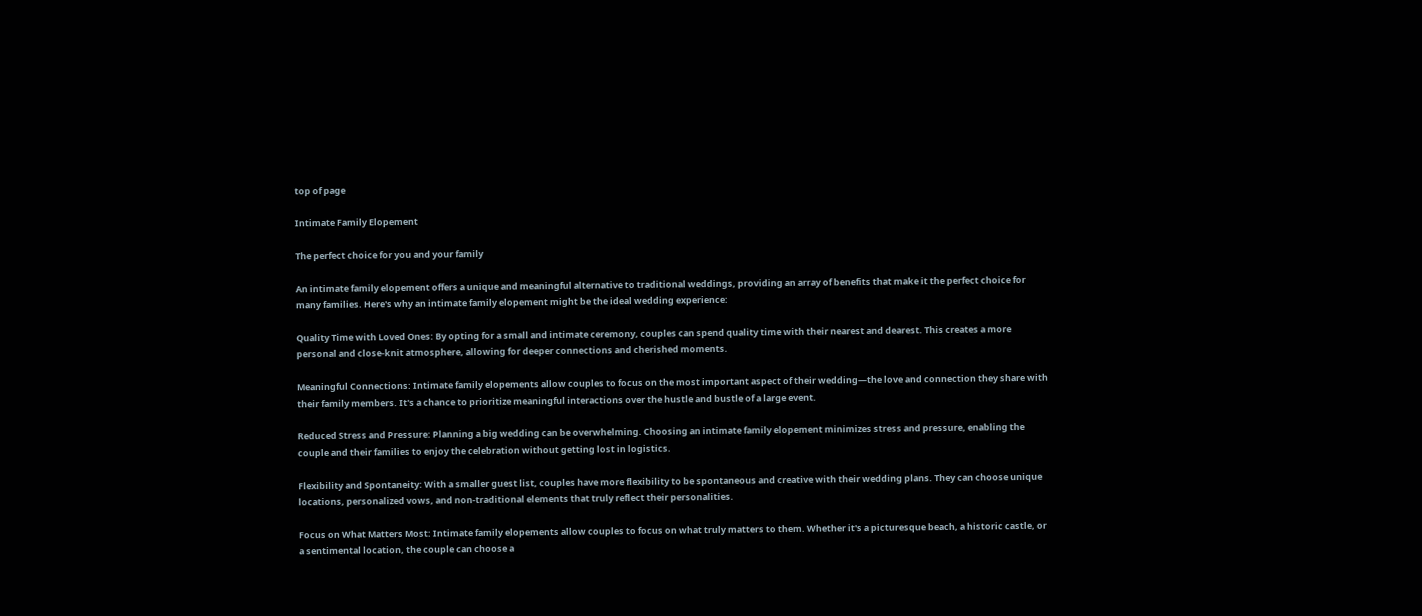top of page

Intimate Family Elopement

The perfect choice for you and your family

An intimate family elopement offers a unique and meaningful alternative to traditional weddings, providing an array of benefits that make it the perfect choice for many families. Here's why an intimate family elopement might be the ideal wedding experience:

Quality Time with Loved Ones: By opting for a small and intimate ceremony, couples can spend quality time with their nearest and dearest. This creates a more personal and close-knit atmosphere, allowing for deeper connections and cherished moments.

Meaningful Connections: Intimate family elopements allow couples to focus on the most important aspect of their wedding—the love and connection they share with their family members. It's a chance to prioritize meaningful interactions over the hustle and bustle of a large event.

Reduced Stress and Pressure: Planning a big wedding can be overwhelming. Choosing an intimate family elopement minimizes stress and pressure, enabling the couple and their families to enjoy the celebration without getting lost in logistics.

Flexibility and Spontaneity: With a smaller guest list, couples have more flexibility to be spontaneous and creative with their wedding plans. They can choose unique locations, personalized vows, and non-traditional elements that truly reflect their personalities.

Focus on What Matters Most: Intimate family elopements allow couples to focus on what truly matters to them. Whether it's a picturesque beach, a historic castle, or a sentimental location, the couple can choose a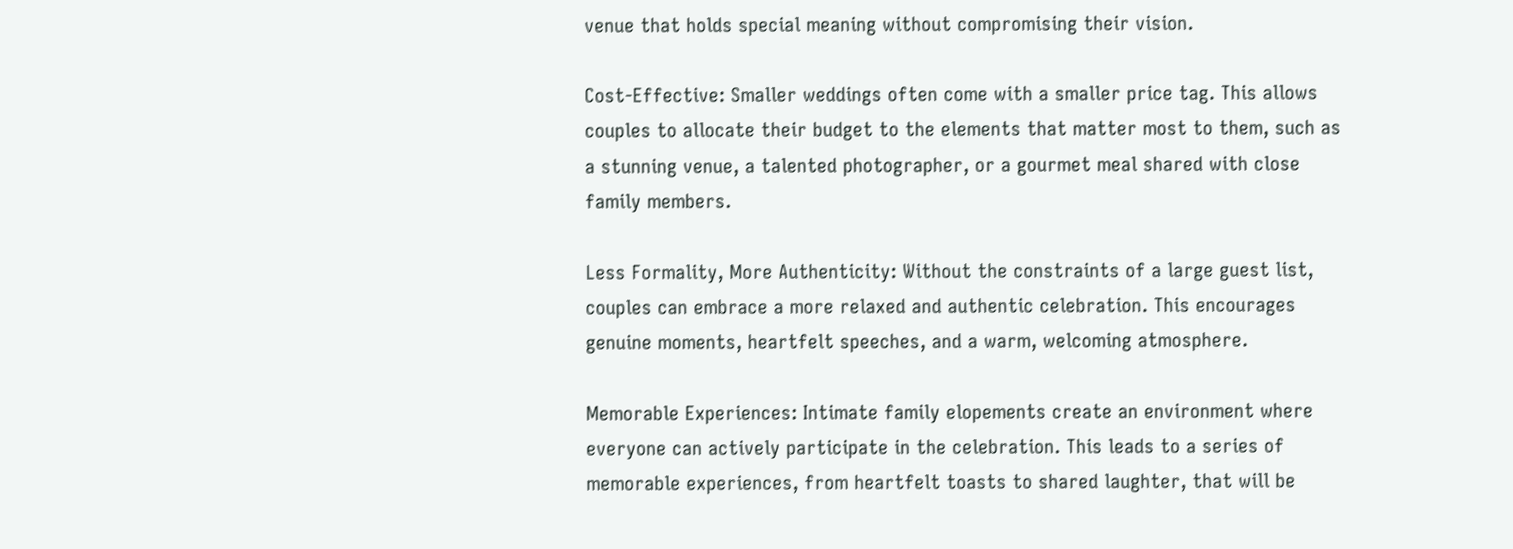venue that holds special meaning without compromising their vision.

Cost-Effective: Smaller weddings often come with a smaller price tag. This allows couples to allocate their budget to the elements that matter most to them, such as a stunning venue, a talented photographer, or a gourmet meal shared with close family members.

Less Formality, More Authenticity: Without the constraints of a large guest list, couples can embrace a more relaxed and authentic celebration. This encourages genuine moments, heartfelt speeches, and a warm, welcoming atmosphere.

Memorable Experiences: Intimate family elopements create an environment where everyone can actively participate in the celebration. This leads to a series of memorable experiences, from heartfelt toasts to shared laughter, that will be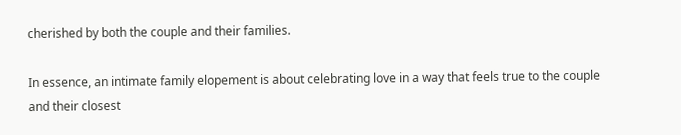cherished by both the couple and their families.

In essence, an intimate family elopement is about celebrating love in a way that feels true to the couple and their closest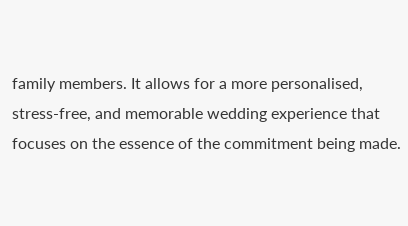family members. It allows for a more personalised, stress-free, and memorable wedding experience that focuses on the essence of the commitment being made.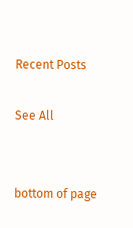Recent Posts

See All


bottom of page